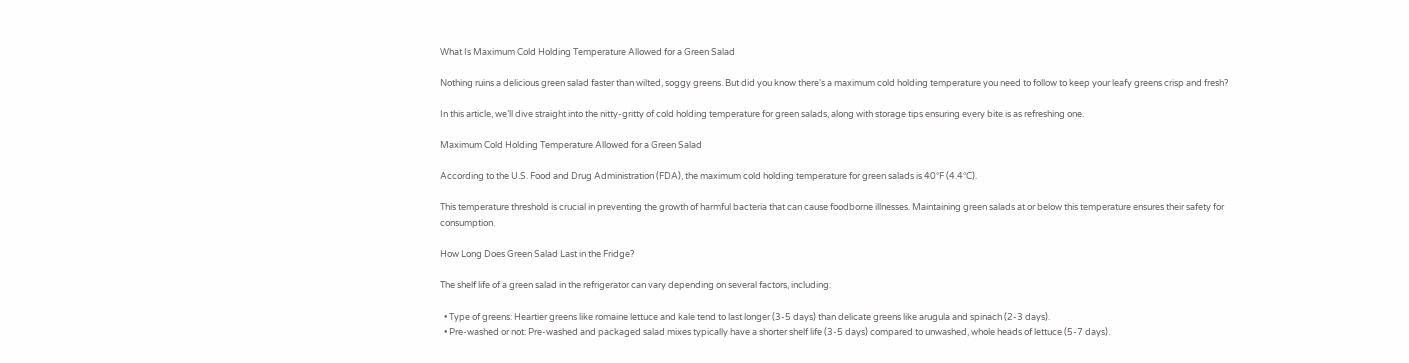What Is Maximum Cold Holding Temperature Allowed for a Green Salad

Nothing ruins a delicious green salad faster than wilted, soggy greens. But did you know there’s a maximum cold holding temperature you need to follow to keep your leafy greens crisp and fresh?

In this article, we’ll dive straight into the nitty-gritty of cold holding temperature for green salads, along with storage tips ensuring every bite is as refreshing one.

Maximum Cold Holding Temperature Allowed for a Green Salad

According to the U.S. Food and Drug Administration (FDA), the maximum cold holding temperature for green salads is 40°F (4.4°C).

This temperature threshold is crucial in preventing the growth of harmful bacteria that can cause foodborne illnesses. Maintaining green salads at or below this temperature ensures their safety for consumption.

How Long Does Green Salad Last in the Fridge?

The shelf life of a green salad in the refrigerator can vary depending on several factors, including:

  • Type of greens: Heartier greens like romaine lettuce and kale tend to last longer (3-5 days) than delicate greens like arugula and spinach (2-3 days).
  • Pre-washed or not: Pre-washed and packaged salad mixes typically have a shorter shelf life (3-5 days) compared to unwashed, whole heads of lettuce (5-7 days).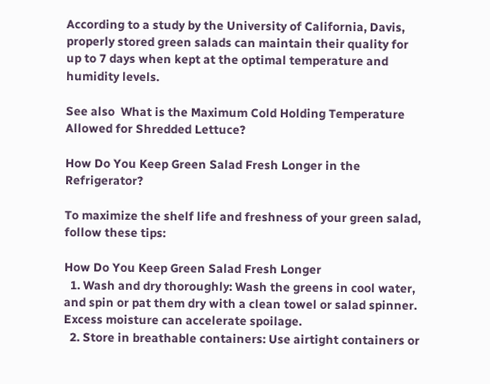According to a study by the University of California, Davis, properly stored green salads can maintain their quality for up to 7 days when kept at the optimal temperature and humidity levels.

See also  What is the Maximum Cold Holding Temperature Allowed for Shredded Lettuce?

How Do You Keep Green Salad Fresh Longer in the Refrigerator?

To maximize the shelf life and freshness of your green salad, follow these tips:

How Do You Keep Green Salad Fresh Longer
  1. Wash and dry thoroughly: Wash the greens in cool water, and spin or pat them dry with a clean towel or salad spinner. Excess moisture can accelerate spoilage.
  2. Store in breathable containers: Use airtight containers or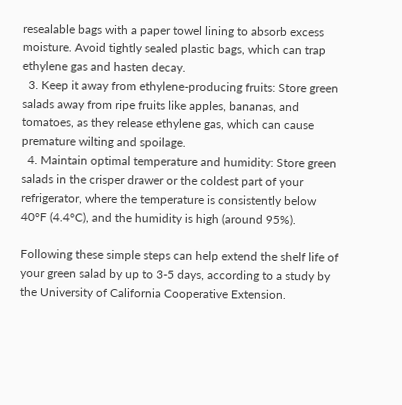resealable bags with a paper towel lining to absorb excess moisture. Avoid tightly sealed plastic bags, which can trap ethylene gas and hasten decay.
  3. Keep it away from ethylene-producing fruits: Store green salads away from ripe fruits like apples, bananas, and tomatoes, as they release ethylene gas, which can cause premature wilting and spoilage.
  4. Maintain optimal temperature and humidity: Store green salads in the crisper drawer or the coldest part of your refrigerator, where the temperature is consistently below 40°F (4.4°C), and the humidity is high (around 95%).

Following these simple steps can help extend the shelf life of your green salad by up to 3-5 days, according to a study by the University of California Cooperative Extension.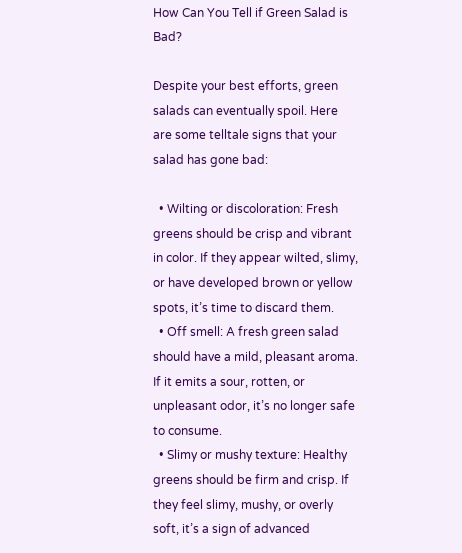How Can You Tell if Green Salad is Bad?

Despite your best efforts, green salads can eventually spoil. Here are some telltale signs that your salad has gone bad:

  • Wilting or discoloration: Fresh greens should be crisp and vibrant in color. If they appear wilted, slimy, or have developed brown or yellow spots, it’s time to discard them.
  • Off smell: A fresh green salad should have a mild, pleasant aroma. If it emits a sour, rotten, or unpleasant odor, it’s no longer safe to consume.
  • Slimy or mushy texture: Healthy greens should be firm and crisp. If they feel slimy, mushy, or overly soft, it’s a sign of advanced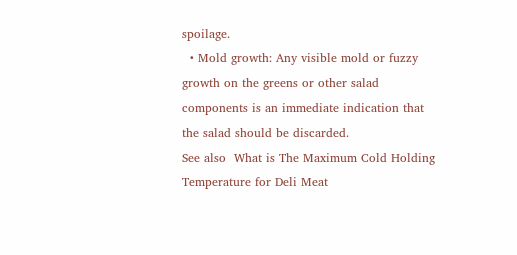spoilage.
  • Mold growth: Any visible mold or fuzzy growth on the greens or other salad components is an immediate indication that the salad should be discarded.
See also  What is The Maximum Cold Holding Temperature for Deli Meat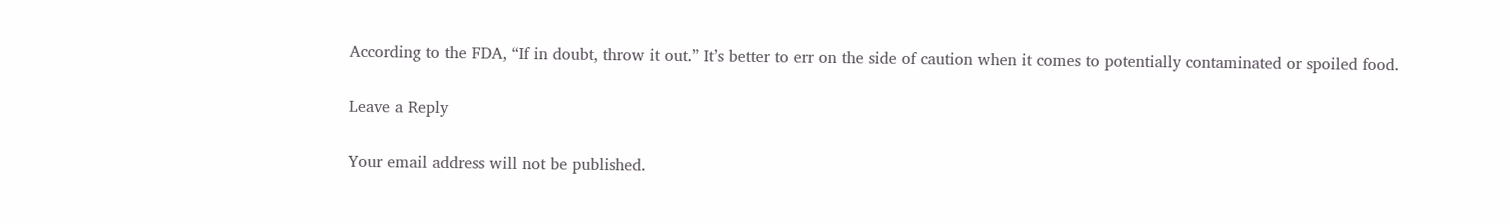According to the FDA, “If in doubt, throw it out.” It’s better to err on the side of caution when it comes to potentially contaminated or spoiled food.

Leave a Reply

Your email address will not be published.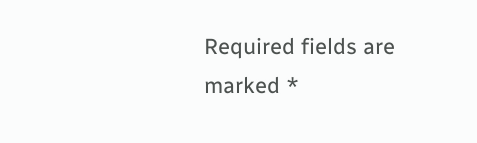Required fields are marked *